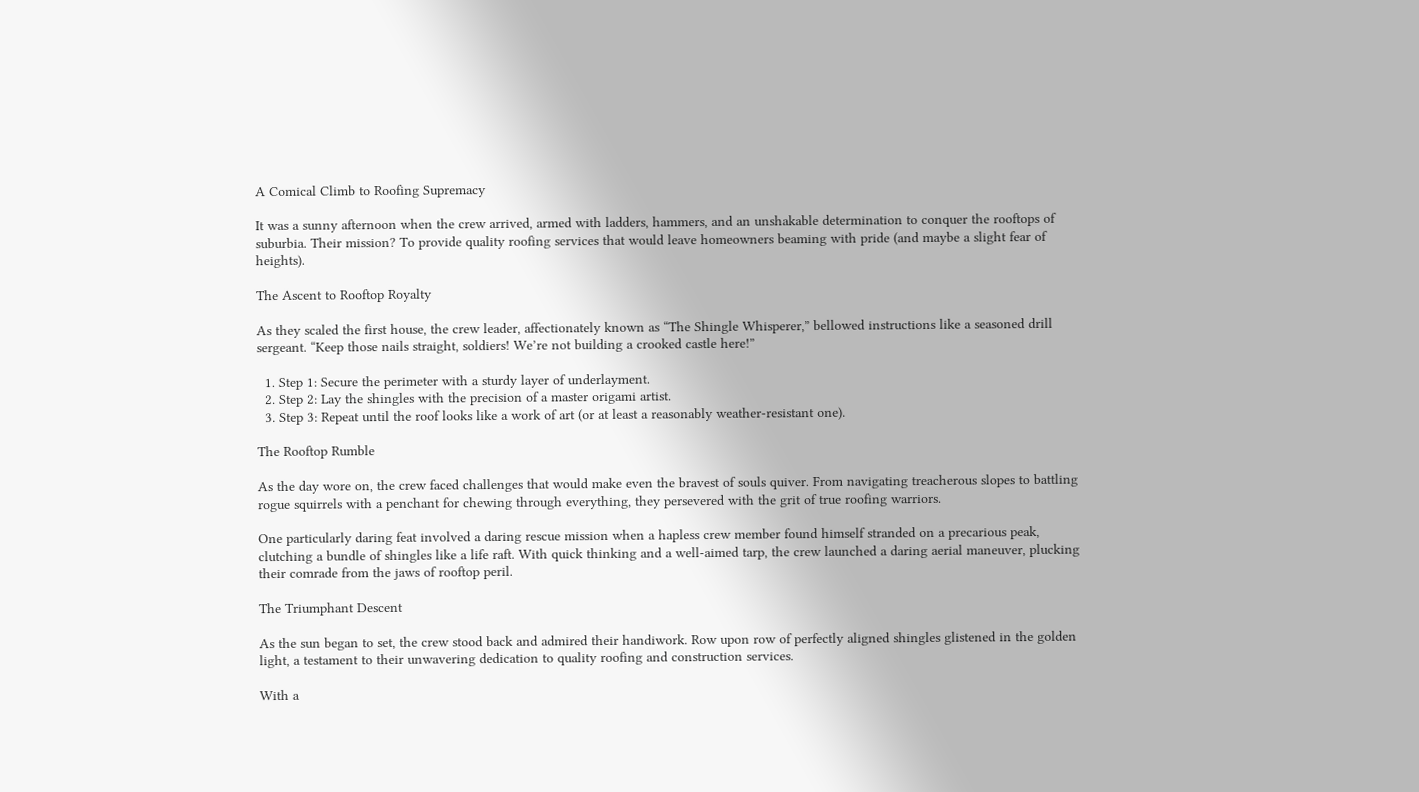A Comical Climb to Roofing Supremacy

It was a sunny afternoon when the crew arrived, armed with ladders, hammers, and an unshakable determination to conquer the rooftops of suburbia. Their mission? To provide quality roofing services that would leave homeowners beaming with pride (and maybe a slight fear of heights).

The Ascent to Rooftop Royalty

As they scaled the first house, the crew leader, affectionately known as “The Shingle Whisperer,” bellowed instructions like a seasoned drill sergeant. “Keep those nails straight, soldiers! We’re not building a crooked castle here!”

  1. Step 1: Secure the perimeter with a sturdy layer of underlayment.
  2. Step 2: Lay the shingles with the precision of a master origami artist.
  3. Step 3: Repeat until the roof looks like a work of art (or at least a reasonably weather-resistant one).

The Rooftop Rumble

As the day wore on, the crew faced challenges that would make even the bravest of souls quiver. From navigating treacherous slopes to battling rogue squirrels with a penchant for chewing through everything, they persevered with the grit of true roofing warriors.

One particularly daring feat involved a daring rescue mission when a hapless crew member found himself stranded on a precarious peak, clutching a bundle of shingles like a life raft. With quick thinking and a well-aimed tarp, the crew launched a daring aerial maneuver, plucking their comrade from the jaws of rooftop peril.

The Triumphant Descent

As the sun began to set, the crew stood back and admired their handiwork. Row upon row of perfectly aligned shingles glistened in the golden light, a testament to their unwavering dedication to quality roofing and construction services.

With a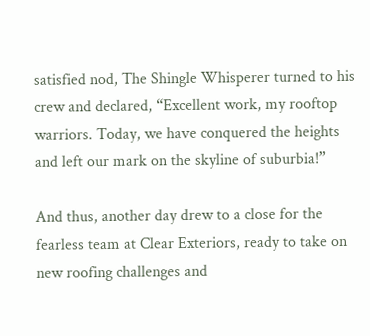satisfied nod, The Shingle Whisperer turned to his crew and declared, “Excellent work, my rooftop warriors. Today, we have conquered the heights and left our mark on the skyline of suburbia!”

And thus, another day drew to a close for the fearless team at Clear Exteriors, ready to take on new roofing challenges and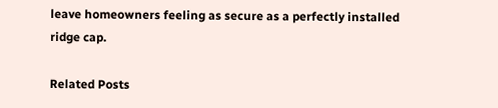leave homeowners feeling as secure as a perfectly installed ridge cap.

Related Posts